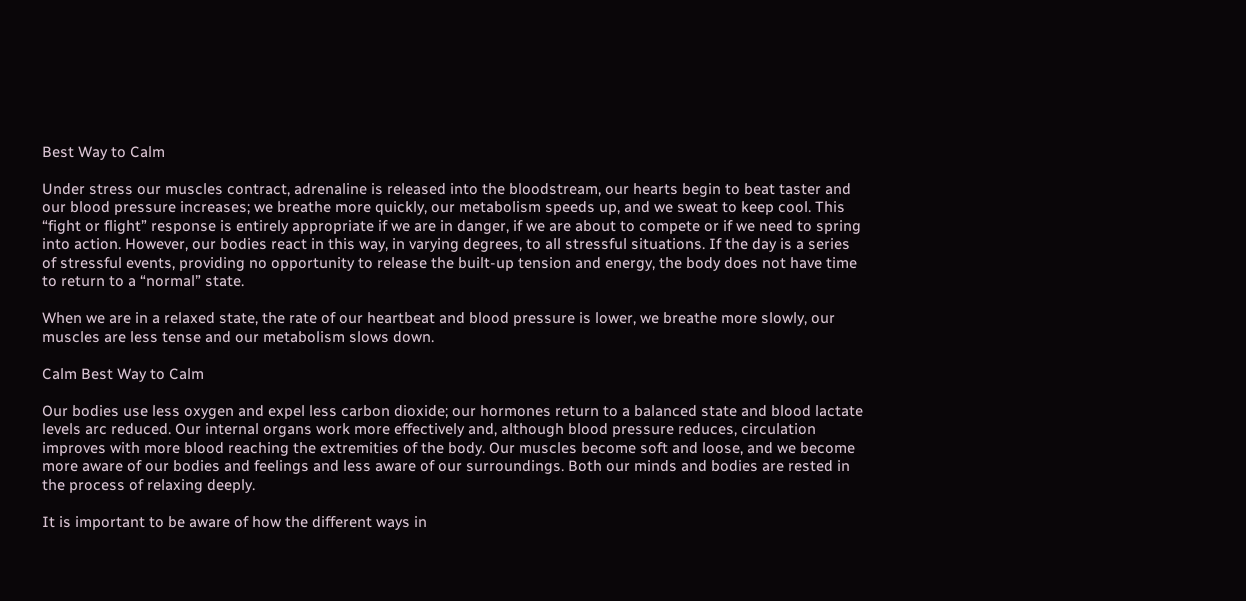Best Way to Calm

Under stress our muscles contract, adrenaline is released into the bloodstream, our hearts begin to beat taster and our blood pressure increases; we breathe more quickly, our metabolism speeds up, and we sweat to keep cool. This “fight or flight” response is entirely appropriate if we are in danger, if we are about to compete or if we need to spring into action. However, our bodies react in this way, in varying degrees, to all stressful situations. If the day is a series of stressful events, providing no opportunity to release the built-up tension and energy, the body does not have time to return to a “normal” state.

When we are in a relaxed state, the rate of our heartbeat and blood pressure is lower, we breathe more slowly, our muscles are less tense and our metabolism slows down.

Calm Best Way to Calm

Our bodies use less oxygen and expel less carbon dioxide; our hormones return to a balanced state and blood lactate levels arc reduced. Our internal organs work more effectively and, although blood pressure reduces, circulation improves with more blood reaching the extremities of the body. Our muscles become soft and loose, and we become more aware of our bodies and feelings and less aware of our surroundings. Both our minds and bodies are rested in the process of relaxing deeply.

It is important to be aware of how the different ways in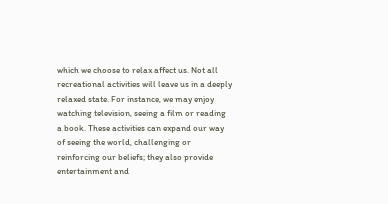which we choose to relax affect us. Not all recreational activities will leave us in a deeply relaxed state. For instance, we may enjoy watching television, seeing a film or reading a book. These activities can expand our way of seeing the world, challenging or reinforcing our beliefs; they also provide entertainment and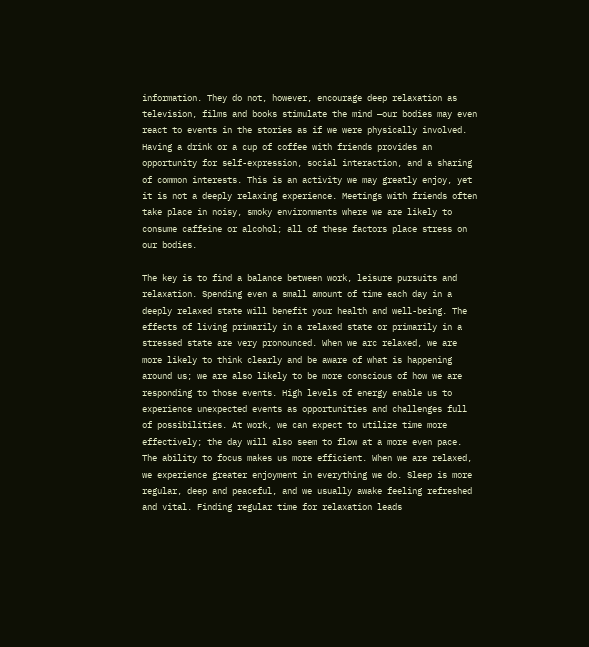information. They do not, however, encourage deep relaxation as television, films and books stimulate the mind —our bodies may even react to events in the stories as if we were physically involved.  Having a drink or a cup of coffee with friends provides an opportunity for self-expression, social interaction, and a sharing of common interests. This is an activity we may greatly enjoy, yet it is not a deeply relaxing experience. Meetings with friends often take place in noisy, smoky environments where we are likely to consume caffeine or alcohol; all of these factors place stress on our bodies.

The key is to find a balance between work, leisure pursuits and relaxation. Spending even a small amount of time each day in a deeply relaxed state will benefit your health and well-being. The effects of living primarily in a relaxed state or primarily in a stressed state are very pronounced. When we arc relaxed, we are more likely to think clearly and be aware of what is happening around us; we are also likely to be more conscious of how we are responding to those events. High levels of energy enable us to experience unexpected events as opportunities and challenges full of possibilities. At work, we can expect to utilize time more effectively; the day will also seem to flow at a more even pace. The ability to focus makes us more efficient. When we are relaxed, we experience greater enjoyment in everything we do. Sleep is more regular, deep and peaceful, and we usually awake feeling refreshed and vital. Finding regular time for relaxation leads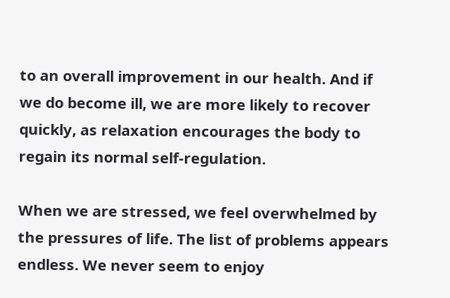to an overall improvement in our health. And if we do become ill, we are more likely to recover quickly, as relaxation encourages the body to regain its normal self-regulation.

When we are stressed, we feel overwhelmed by the pressures of life. The list of problems appears endless. We never seem to enjoy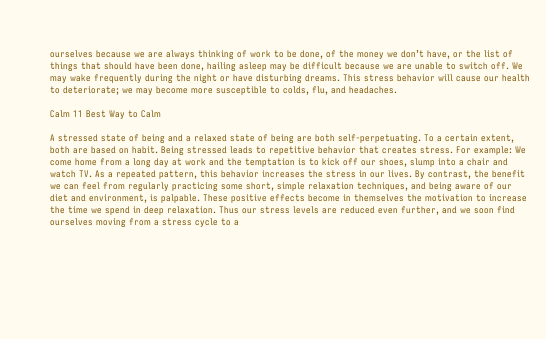ourselves because we are always thinking of work to be done, of the money we don’t have, or the list of things that should have been done, hailing asleep may be difficult because we are unable to switch off. We may wake frequently during the night or have disturbing dreams. This stress behavior will cause our health to deteriorate; we may become more susceptible to colds, flu, and headaches.

Calm 11 Best Way to Calm

A stressed state of being and a relaxed state of being are both self-perpetuating. To a certain extent, both are based on habit. Being stressed leads to repetitive behavior that creates stress. For example: We come home from a long day at work and the temptation is to kick off our shoes, slump into a chair and watch TV. As a repeated pattern, this behavior increases the stress in our lives. By contrast, the benefit we can feel from regularly practicing some short, simple relaxation techniques, and being aware of our diet and environment, is palpable. These positive effects become in themselves the motivation to increase the time we spend in deep relaxation. Thus our stress levels are reduced even further, and we soon find ourselves moving from a stress cycle to a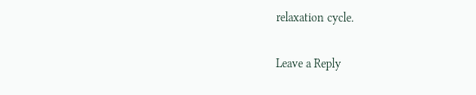relaxation cycle.

Leave a Reply